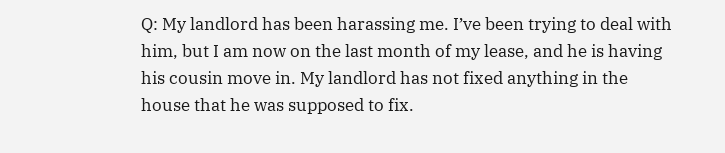Q: My landlord has been harassing me. I’ve been trying to deal with him, but I am now on the last month of my lease, and he is having his cousin move in. My landlord has not fixed anything in the house that he was supposed to fix.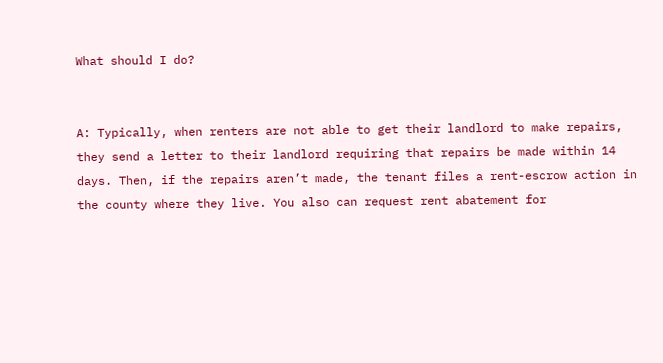What should I do?


A: Typically, when renters are not able to get their landlord to make repairs, they send a letter to their landlord requiring that repairs be made within 14 days. Then, if the repairs aren’t made, the tenant files a rent-escrow action in the county where they live. You also can request rent abatement for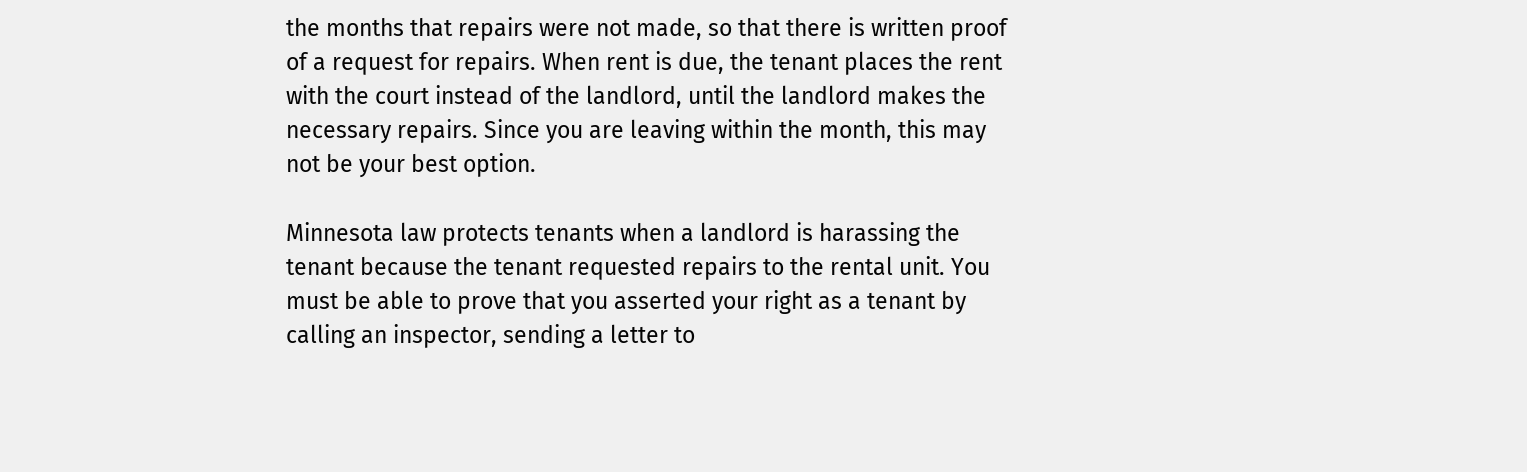the months that repairs were not made, so that there is written proof of a request for repairs. When rent is due, the tenant places the rent with the court instead of the landlord, until the landlord makes the necessary repairs. Since you are leaving within the month, this may not be your best option.

Minnesota law protects tenants when a landlord is harassing the tenant because the tenant requested repairs to the rental unit. You must be able to prove that you asserted your right as a tenant by calling an inspector, sending a letter to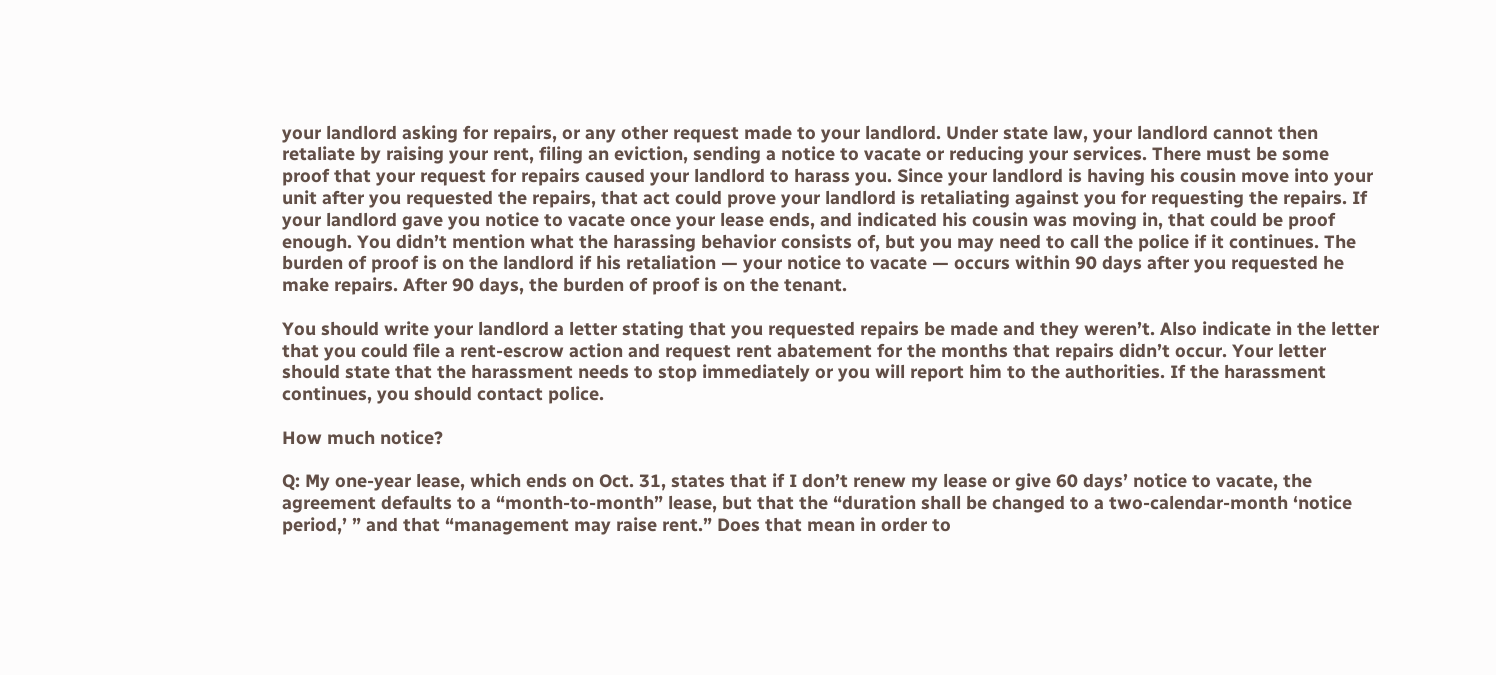your landlord asking for repairs, or any other request made to your landlord. Under state law, your landlord cannot then retaliate by raising your rent, filing an eviction, sending a notice to vacate or reducing your services. There must be some proof that your request for repairs caused your landlord to harass you. Since your landlord is having his cousin move into your unit after you requested the repairs, that act could prove your landlord is retaliating against you for requesting the repairs. If your landlord gave you notice to vacate once your lease ends, and indicated his cousin was moving in, that could be proof enough. You didn’t mention what the harassing behavior consists of, but you may need to call the police if it continues. The burden of proof is on the landlord if his retaliation — your notice to vacate — occurs within 90 days after you requested he make repairs. After 90 days, the burden of proof is on the tenant.

You should write your landlord a letter stating that you requested repairs be made and they weren’t. Also indicate in the letter that you could file a rent-escrow action and request rent abatement for the months that repairs didn’t occur. Your letter should state that the harassment needs to stop immediately or you will report him to the authorities. If the harassment continues, you should contact police.

How much notice?

Q: My one-year lease, which ends on Oct. 31, states that if I don’t renew my lease or give 60 days’ notice to vacate, the agreement defaults to a “month-to-month” lease, but that the “duration shall be changed to a two-calendar-month ‘notice period,’ ” and that “management may raise rent.” Does that mean in order to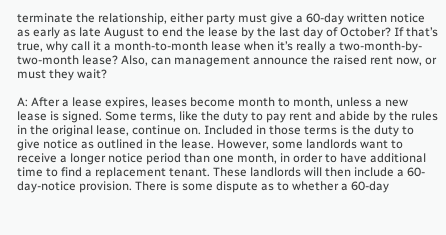terminate the relationship, either party must give a 60-day written notice as early as late August to end the lease by the last day of October? If that’s true, why call it a month-to-month lease when it’s really a two-month-by-two-month lease? Also, can management announce the raised rent now, or must they wait?

A: After a lease expires, leases become month to month, unless a new lease is signed. Some terms, like the duty to pay rent and abide by the rules in the original lease, continue on. Included in those terms is the duty to give notice as outlined in the lease. However, some landlords want to receive a longer notice period than one month, in order to have additional time to find a replacement tenant. These landlords will then include a 60-day-notice provision. There is some dispute as to whether a 60-day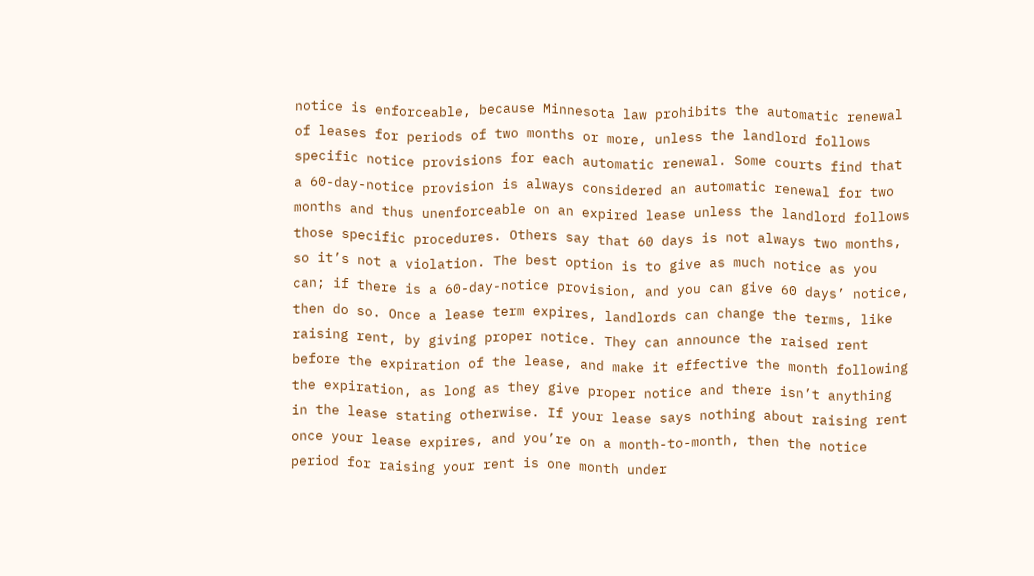notice is enforceable, because Minnesota law prohibits the automatic renewal of leases for periods of two months or more, unless the landlord follows specific notice provisions for each automatic renewal. Some courts find that a 60-day-notice provision is always considered an automatic renewal for two months and thus unenforceable on an expired lease unless the landlord follows those specific procedures. Others say that 60 days is not always two months, so it’s not a violation. The best option is to give as much notice as you can; if there is a 60-day-notice provision, and you can give 60 days’ notice, then do so. Once a lease term expires, landlords can change the terms, like raising rent, by giving proper notice. They can announce the raised rent before the expiration of the lease, and make it effective the month following the expiration, as long as they give proper notice and there isn’t anything in the lease stating otherwise. If your lease says nothing about raising rent once your lease expires, and you’re on a month-to-month, then the notice period for raising your rent is one month under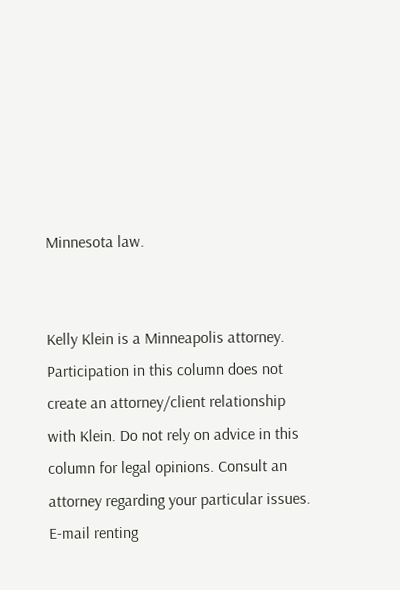Minnesota law.


Kelly Klein is a Minneapolis attorney. Participation in this column does not create an attorney/client relationship with Klein. Do not rely on advice in this column for legal opinions. Consult an attorney regarding your particular issues. E-mail renting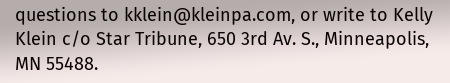questions to kklein@kleinpa.com, or write to Kelly Klein c/o Star Tribune, 650 3rd Av. S., Minneapolis, MN 55488.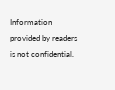Information provided by readers is not confidential.